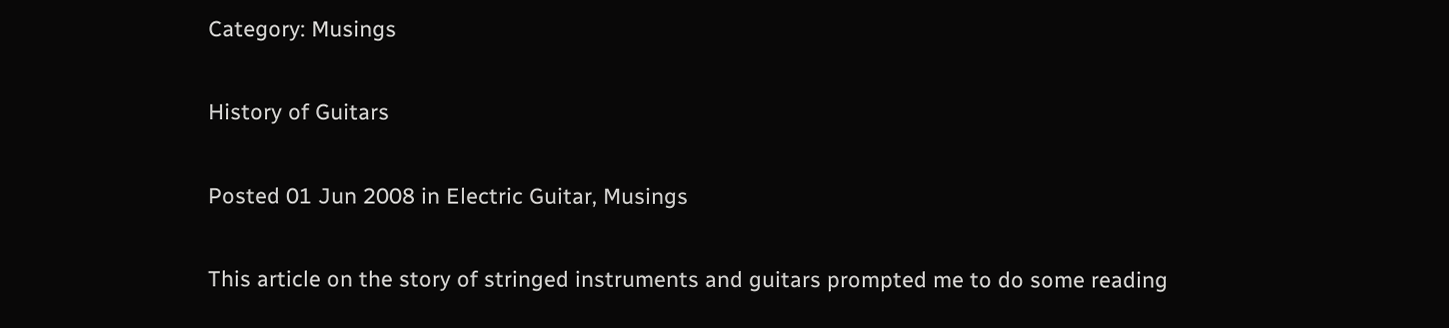Category: Musings

History of Guitars

Posted 01 Jun 2008 in Electric Guitar, Musings

This article on the story of stringed instruments and guitars prompted me to do some reading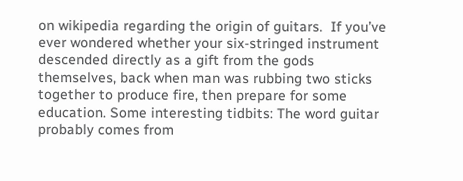on wikipedia regarding the origin of guitars.  If you’ve ever wondered whether your six-stringed instrument descended directly as a gift from the gods themselves, back when man was rubbing two sticks together to produce fire, then prepare for some education. Some interesting tidbits: The word guitar probably comes from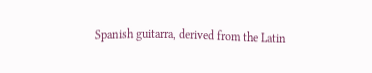Spanish guitarra, derived from the Latin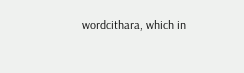wordcithara, which in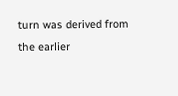turn was derived from the earlier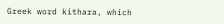Greek word kithara, which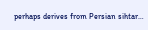perhaps derives from Persian sihtar…